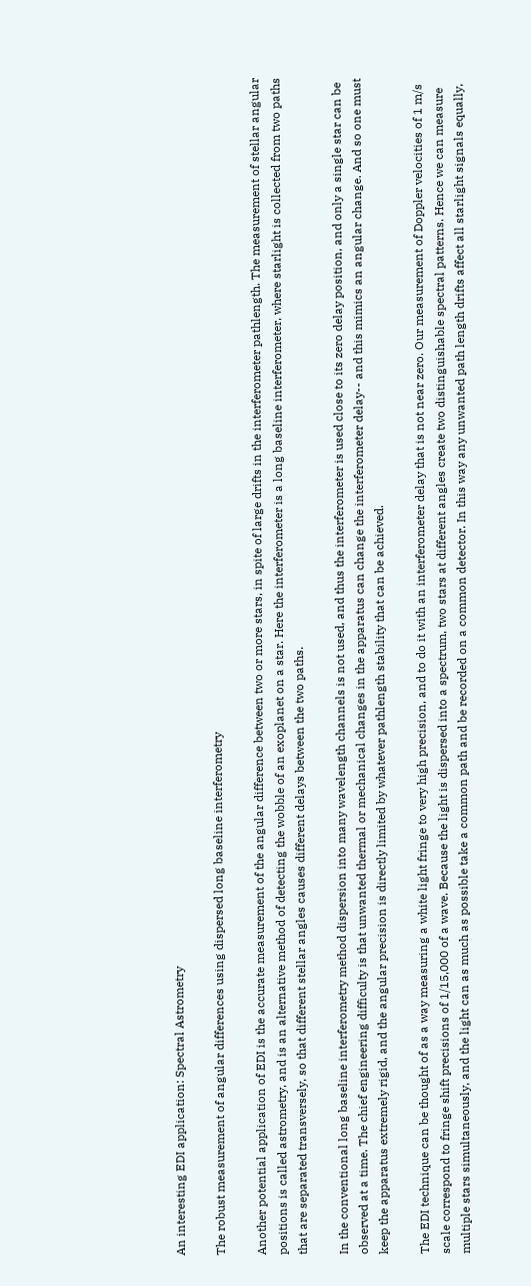An interesting EDI application: Spectral Astrometry

The robust measurement of angular differences using dispersed long baseline interferometry

Another potential application of EDI is the accurate measurement of the angular difference between two or more stars, in spite of large drifts in the interferometer pathlength. The measurement of stellar angular positions is called astrometry, and is an alternative method of detecting the wobble of an exoplanet on a star. Here the interferometer is a long baseline interferometer, where starlight is collected from two paths that are separated transversely, so that different stellar angles causes different delays between the two paths.

In the conventional long baseline interferometry method dispersion into many wavelength channels is not used, and thus the interferometer is used close to its zero delay position, and only a single star can be observed at a time. The chief engineering difficulty is that unwanted thermal or mechanical changes in the apparatus can change the interferometer delay-- and this mimics an angular change. And so one must keep the apparatus extremely rigid, and the angular precision is directly limited by whatever pathlength stability that can be achieved.

The EDI technique can be thought of as a way measuring a white light fringe to very high precision, and to do it with an interferometer delay that is not near zero. Our measurement of Doppler velocities of 1 m/s scale correspond to fringe shift precisions of 1/15,000 of a wave. Because the light is dispersed into a spectrum, two stars at different angles create two distinguishable spectral patterns. Hence we can measure multiple stars simultaneously, and the light can as much as possible take a common path and be recorded on a common detector. In this way any unwanted path length drifts affect all starlight signals equally,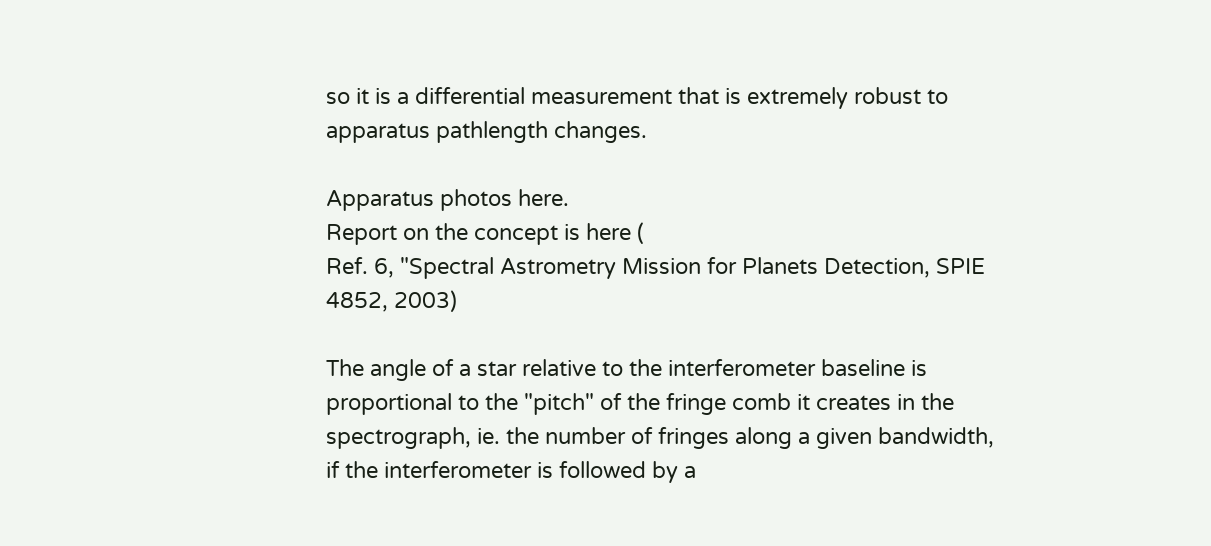so it is a differential measurement that is extremely robust to apparatus pathlength changes.

Apparatus photos here.
Report on the concept is here (
Ref. 6, "Spectral Astrometry Mission for Planets Detection, SPIE 4852, 2003)

The angle of a star relative to the interferometer baseline is proportional to the "pitch" of the fringe comb it creates in the spectrograph, ie. the number of fringes along a given bandwidth, if the interferometer is followed by a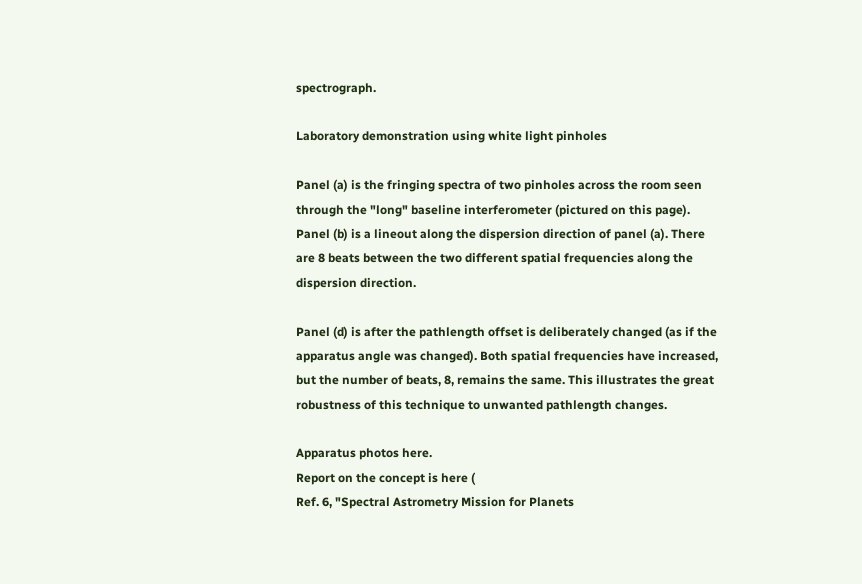spectrograph.

Laboratory demonstration using white light pinholes

Panel (a) is the fringing spectra of two pinholes across the room seen through the "long" baseline interferometer (pictured on this page). Panel (b) is a lineout along the dispersion direction of panel (a). There are 8 beats between the two different spatial frequencies along the dispersion direction.

Panel (d) is after the pathlength offset is deliberately changed (as if the apparatus angle was changed). Both spatial frequencies have increased, but the number of beats, 8, remains the same. This illustrates the great robustness of this technique to unwanted pathlength changes.

Apparatus photos here.
Report on the concept is here (
Ref. 6, "Spectral Astrometry Mission for Planets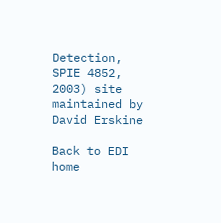Detection, SPIE 4852, 2003) site maintained by
David Erskine

Back to EDI home